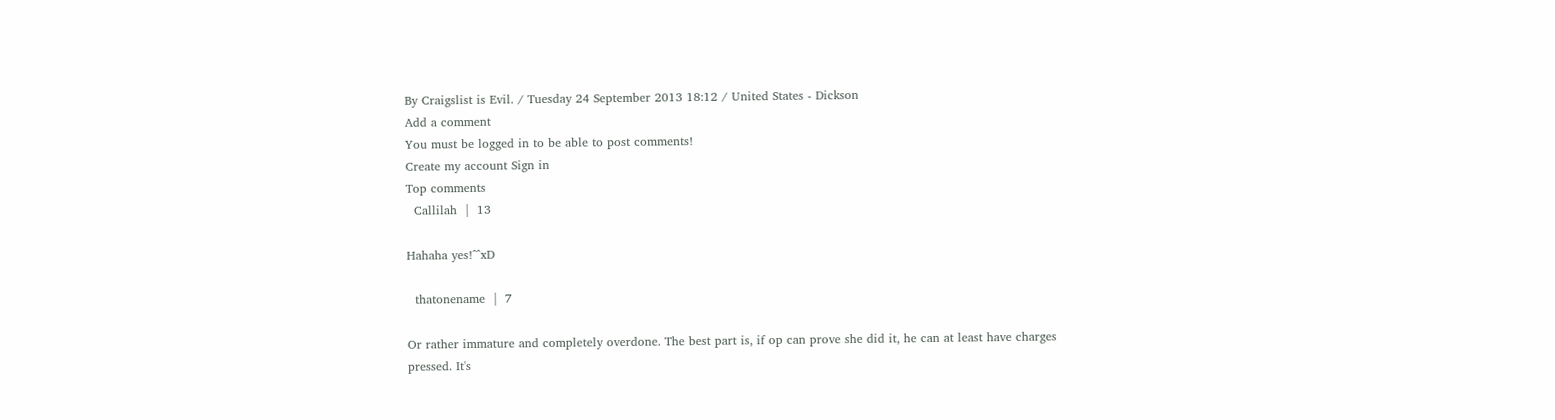By Craigslist is Evil. / Tuesday 24 September 2013 18:12 / United States - Dickson
Add a comment
You must be logged in to be able to post comments!
Create my account Sign in
Top comments
  Callilah  |  13

Hahaha yes!^^xD

  thatonename  |  7

Or rather immature and completely overdone. The best part is, if op can prove she did it, he can at least have charges pressed. It's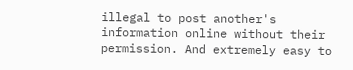illegal to post another's information online without their permission. And extremely easy to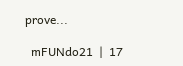prove...

  mFUNdo21  |  17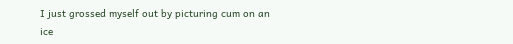I just grossed myself out by picturing cum on an ice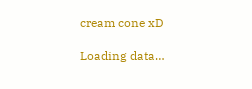cream cone xD

Loading data…